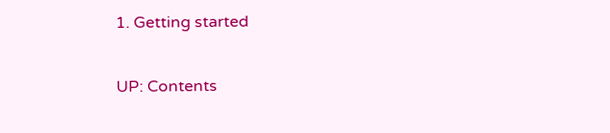1. Getting started

UP: Contents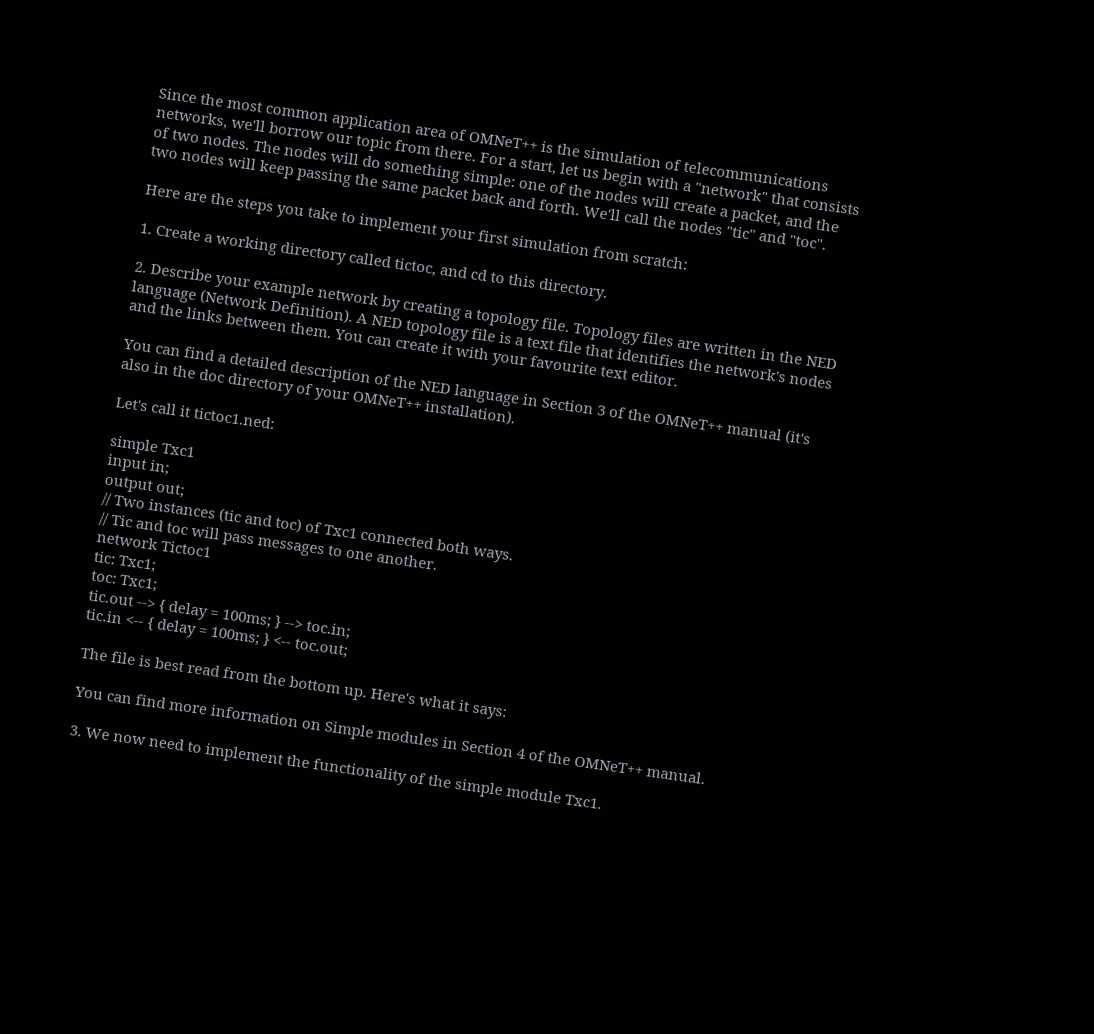Since the most common application area of OMNeT++ is the simulation of telecommunications networks, we'll borrow our topic from there. For a start, let us begin with a "network" that consists of two nodes. The nodes will do something simple: one of the nodes will create a packet, and the two nodes will keep passing the same packet back and forth. We'll call the nodes "tic" and "toc".

Here are the steps you take to implement your first simulation from scratch:

1. Create a working directory called tictoc, and cd to this directory.

2. Describe your example network by creating a topology file. Topology files are written in the NED language (Network Definition). A NED topology file is a text file that identifies the network's nodes and the links between them. You can create it with your favourite text editor.

You can find a detailed description of the NED language in Section 3 of the OMNeT++ manual (it's also in the doc directory of your OMNeT++ installation).

Let's call it tictoc1.ned:

simple Txc1
input in;
output out;
// Two instances (tic and toc) of Txc1 connected both ways.
// Tic and toc will pass messages to one another.
network Tictoc1
tic: Txc1;
toc: Txc1;
tic.out --> { delay = 100ms; } --> toc.in;
tic.in <-- { delay = 100ms; } <-- toc.out;

The file is best read from the bottom up. Here's what it says:

You can find more information on Simple modules in Section 4 of the OMNeT++ manual.

3. We now need to implement the functionality of the simple module Txc1.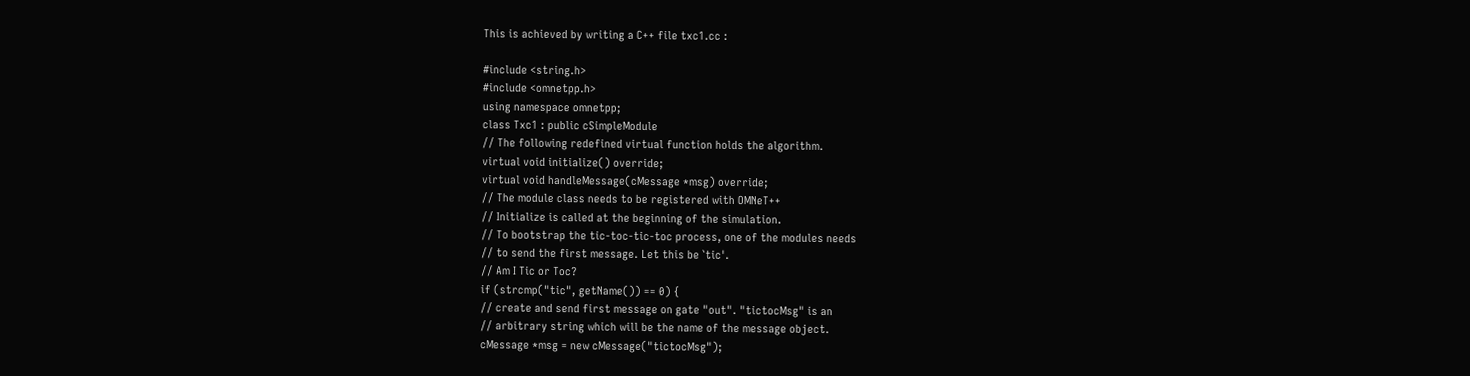This is achieved by writing a C++ file txc1.cc :

#include <string.h>
#include <omnetpp.h>
using namespace omnetpp;
class Txc1 : public cSimpleModule
// The following redefined virtual function holds the algorithm.
virtual void initialize() override;
virtual void handleMessage(cMessage *msg) override;
// The module class needs to be registered with OMNeT++
// Initialize is called at the beginning of the simulation.
// To bootstrap the tic-toc-tic-toc process, one of the modules needs
// to send the first message. Let this be `tic'.
// Am I Tic or Toc?
if (strcmp("tic", getName()) == 0) {
// create and send first message on gate "out". "tictocMsg" is an
// arbitrary string which will be the name of the message object.
cMessage *msg = new cMessage("tictocMsg");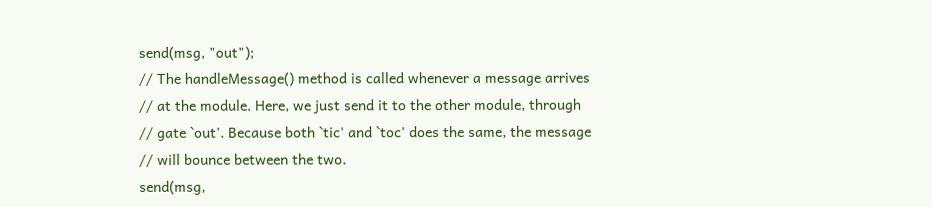send(msg, "out");
// The handleMessage() method is called whenever a message arrives
// at the module. Here, we just send it to the other module, through
// gate `out'. Because both `tic' and `toc' does the same, the message
// will bounce between the two.
send(msg,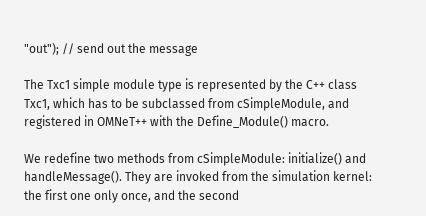"out"); // send out the message

The Txc1 simple module type is represented by the C++ class Txc1, which has to be subclassed from cSimpleModule, and registered in OMNeT++ with the Define_Module() macro.

We redefine two methods from cSimpleModule: initialize() and handleMessage(). They are invoked from the simulation kernel: the first one only once, and the second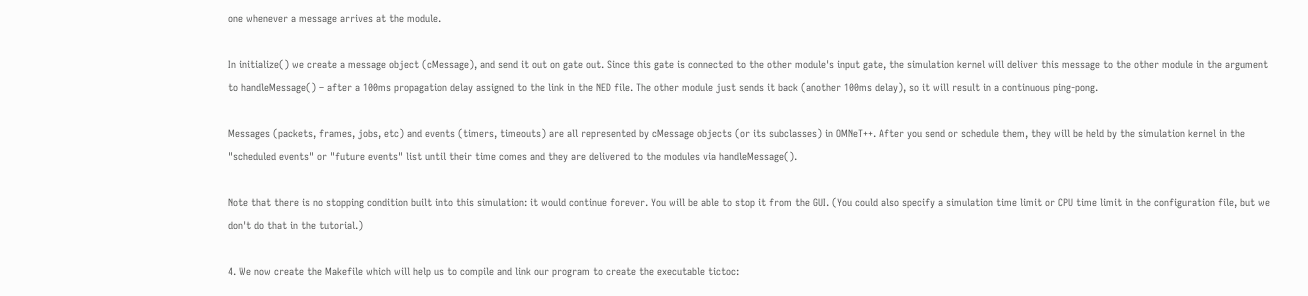one whenever a message arrives at the module.

In initialize() we create a message object (cMessage), and send it out on gate out. Since this gate is connected to the other module's input gate, the simulation kernel will deliver this message to the other module in the argument to handleMessage() – after a 100ms propagation delay assigned to the link in the NED file. The other module just sends it back (another 100ms delay), so it will result in a continuous ping-pong.

Messages (packets, frames, jobs, etc) and events (timers, timeouts) are all represented by cMessage objects (or its subclasses) in OMNeT++. After you send or schedule them, they will be held by the simulation kernel in the "scheduled events" or "future events" list until their time comes and they are delivered to the modules via handleMessage().

Note that there is no stopping condition built into this simulation: it would continue forever. You will be able to stop it from the GUI. (You could also specify a simulation time limit or CPU time limit in the configuration file, but we don't do that in the tutorial.)

4. We now create the Makefile which will help us to compile and link our program to create the executable tictoc: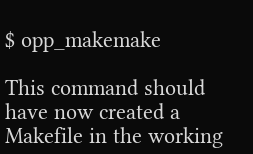$ opp_makemake

This command should have now created a Makefile in the working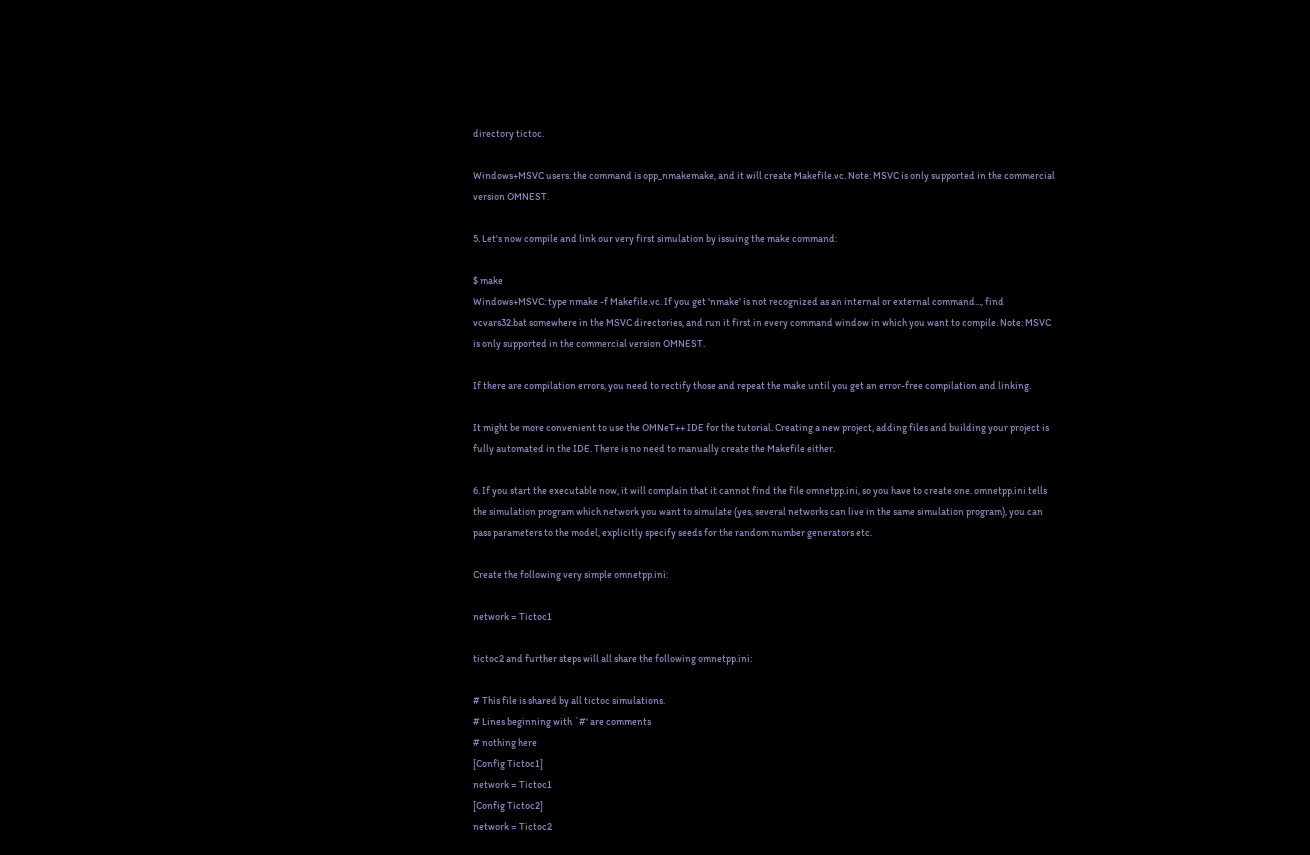directory tictoc.

Windows+MSVC users: the command is opp_nmakemake, and it will create Makefile.vc. Note: MSVC is only supported in the commercial version OMNEST.

5. Let's now compile and link our very first simulation by issuing the make command:

$ make
Windows+MSVC: type nmake -f Makefile.vc. If you get 'nmake' is not recognized as an internal or external command..., find vcvars32.bat somewhere in the MSVC directories, and run it first in every command window in which you want to compile. Note: MSVC is only supported in the commercial version OMNEST.

If there are compilation errors, you need to rectify those and repeat the make until you get an error-free compilation and linking.

It might be more convenient to use the OMNeT++ IDE for the tutorial. Creating a new project, adding files and building your project is fully automated in the IDE. There is no need to manually create the Makefile either.

6. If you start the executable now, it will complain that it cannot find the file omnetpp.ini, so you have to create one. omnetpp.ini tells the simulation program which network you want to simulate (yes, several networks can live in the same simulation program), you can pass parameters to the model, explicitly specify seeds for the random number generators etc.

Create the following very simple omnetpp.ini:

network = Tictoc1

tictoc2 and further steps will all share the following omnetpp.ini:

# This file is shared by all tictoc simulations.
# Lines beginning with `#' are comments
# nothing here
[Config Tictoc1]
network = Tictoc1
[Config Tictoc2]
network = Tictoc2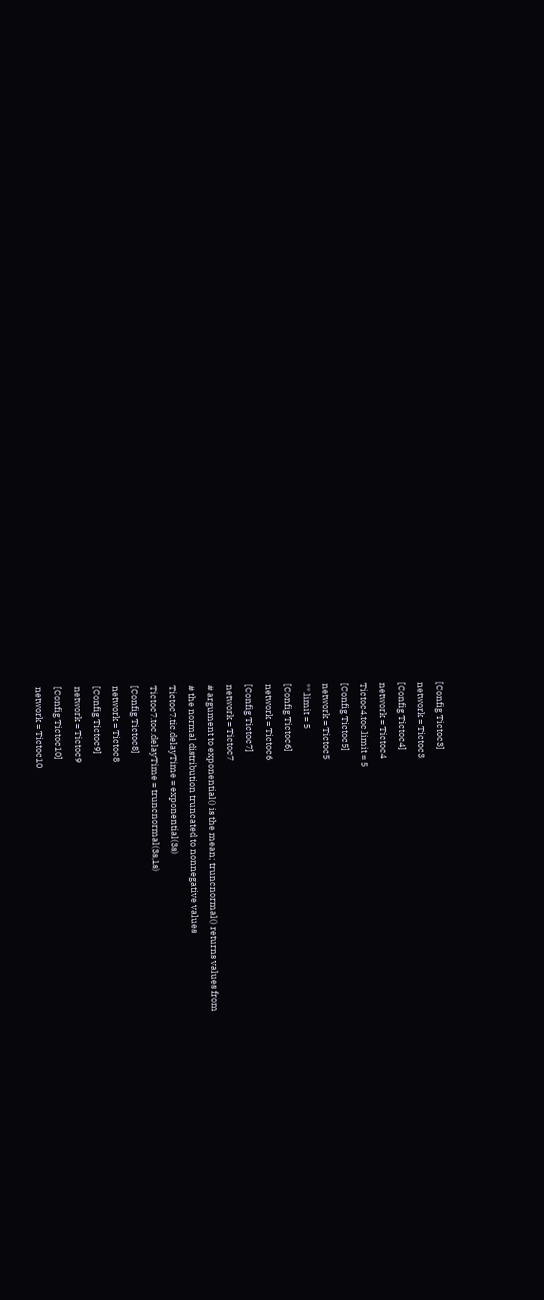[Config Tictoc3]
network = Tictoc3
[Config Tictoc4]
network = Tictoc4
Tictoc4.toc.limit = 5
[Config Tictoc5]
network = Tictoc5
**.limit = 5
[Config Tictoc6]
network = Tictoc6
[Config Tictoc7]
network = Tictoc7
# argument to exponential() is the mean; truncnormal() returns values from
# the normal distribution truncated to nonnegative values
Tictoc7.tic.delayTime = exponential(3s)
Tictoc7.toc.delayTime = truncnormal(3s,1s)
[Config Tictoc8]
network = Tictoc8
[Config Tictoc9]
network = Tictoc9
[Config Tictoc10]
network = Tictoc10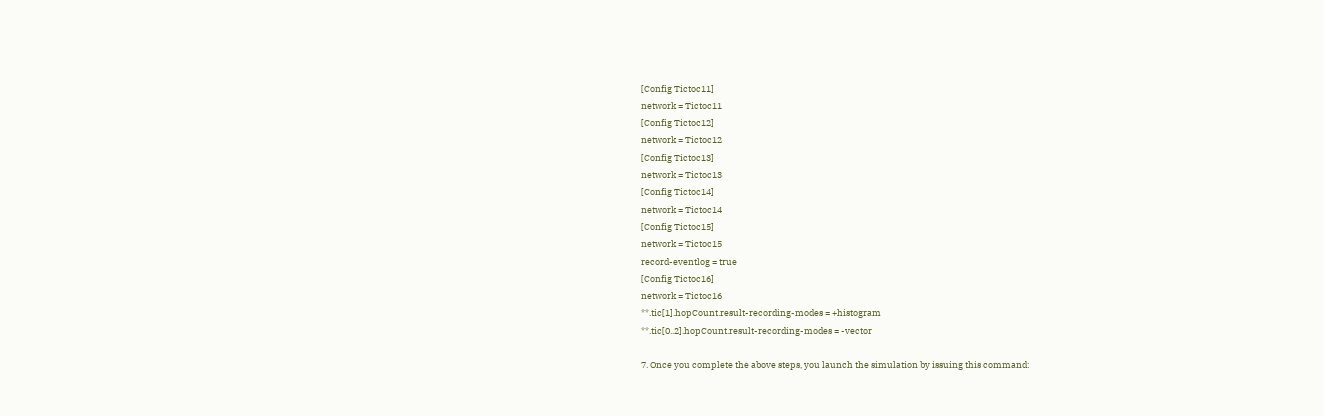[Config Tictoc11]
network = Tictoc11
[Config Tictoc12]
network = Tictoc12
[Config Tictoc13]
network = Tictoc13
[Config Tictoc14]
network = Tictoc14
[Config Tictoc15]
network = Tictoc15
record-eventlog = true
[Config Tictoc16]
network = Tictoc16
**.tic[1].hopCount.result-recording-modes = +histogram
**.tic[0..2].hopCount.result-recording-modes = -vector

7. Once you complete the above steps, you launch the simulation by issuing this command: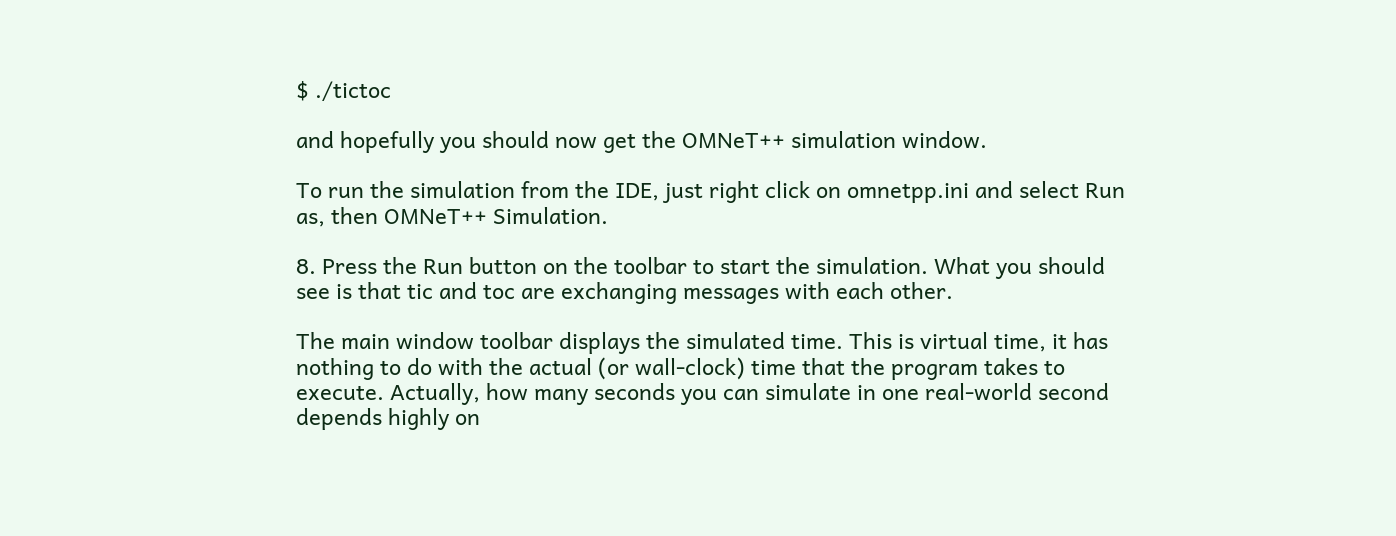$ ./tictoc

and hopefully you should now get the OMNeT++ simulation window.

To run the simulation from the IDE, just right click on omnetpp.ini and select Run as, then OMNeT++ Simulation.

8. Press the Run button on the toolbar to start the simulation. What you should see is that tic and toc are exchanging messages with each other.

The main window toolbar displays the simulated time. This is virtual time, it has nothing to do with the actual (or wall-clock) time that the program takes to execute. Actually, how many seconds you can simulate in one real-world second depends highly on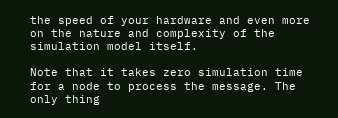the speed of your hardware and even more on the nature and complexity of the simulation model itself.

Note that it takes zero simulation time for a node to process the message. The only thing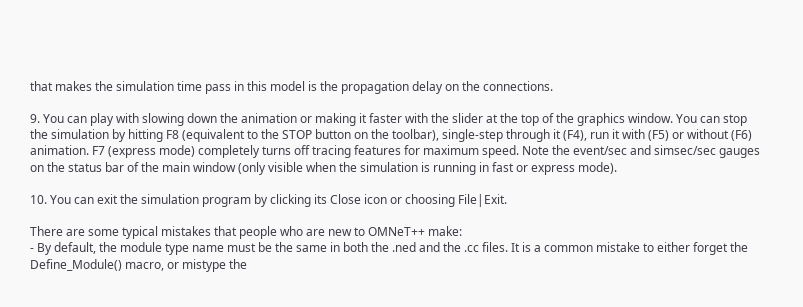that makes the simulation time pass in this model is the propagation delay on the connections.

9. You can play with slowing down the animation or making it faster with the slider at the top of the graphics window. You can stop the simulation by hitting F8 (equivalent to the STOP button on the toolbar), single-step through it (F4), run it with (F5) or without (F6) animation. F7 (express mode) completely turns off tracing features for maximum speed. Note the event/sec and simsec/sec gauges on the status bar of the main window (only visible when the simulation is running in fast or express mode).

10. You can exit the simulation program by clicking its Close icon or choosing File|Exit.

There are some typical mistakes that people who are new to OMNeT++ make:
- By default, the module type name must be the same in both the .ned and the .cc files. It is a common mistake to either forget the Define_Module() macro, or mistype the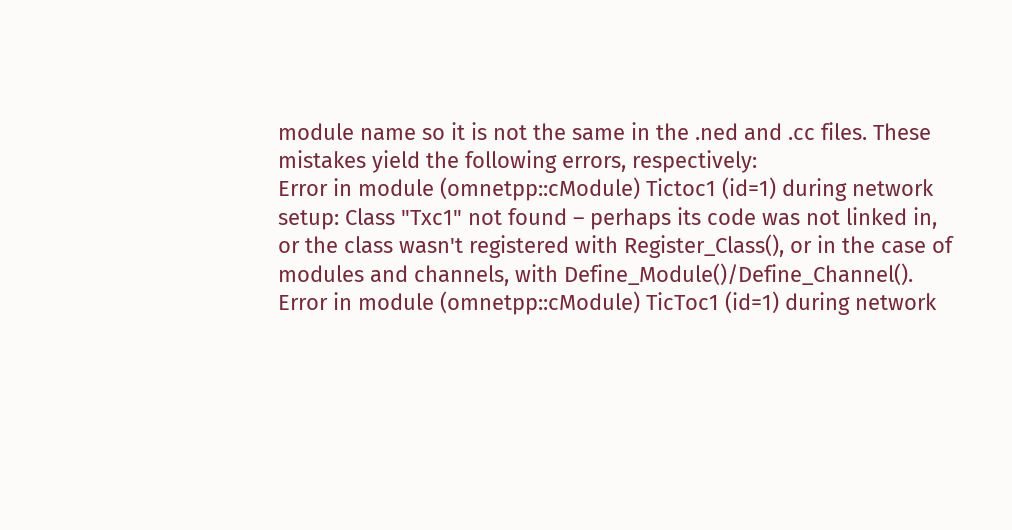module name so it is not the same in the .ned and .cc files. These mistakes yield the following errors, respectively:
Error in module (omnetpp::cModule) Tictoc1 (id=1) during network setup: Class "Txc1" not found – perhaps its code was not linked in, or the class wasn't registered with Register_Class(), or in the case of modules and channels, with Define_Module()/Define_Channel().
Error in module (omnetpp::cModule) TicToc1 (id=1) during network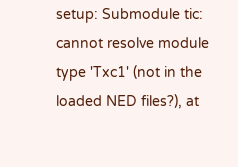setup: Submodule tic: cannot resolve module type 'Txc1' (not in the loaded NED files?), at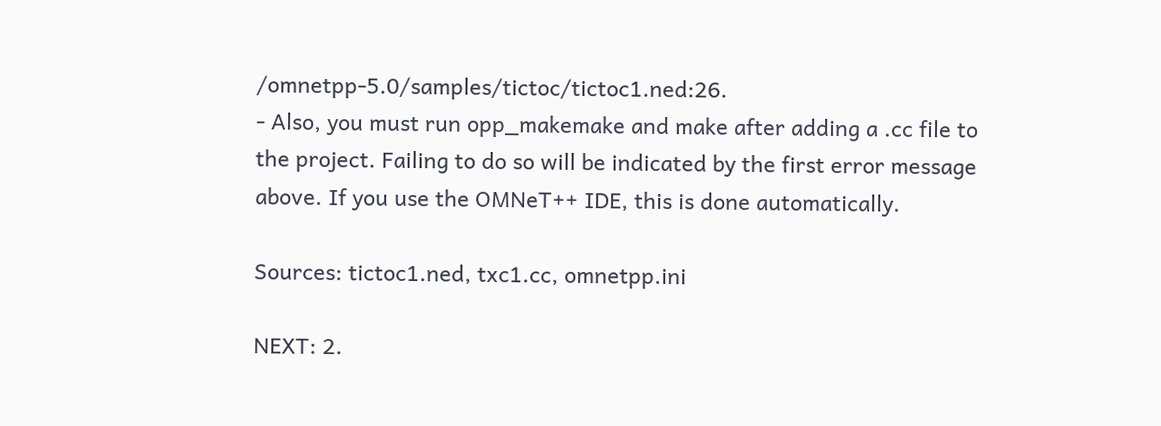/omnetpp-5.0/samples/tictoc/tictoc1.ned:26.
- Also, you must run opp_makemake and make after adding a .cc file to the project. Failing to do so will be indicated by the first error message above. If you use the OMNeT++ IDE, this is done automatically.

Sources: tictoc1.ned, txc1.cc, omnetpp.ini

NEXT: 2.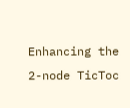Enhancing the 2-node TicToc